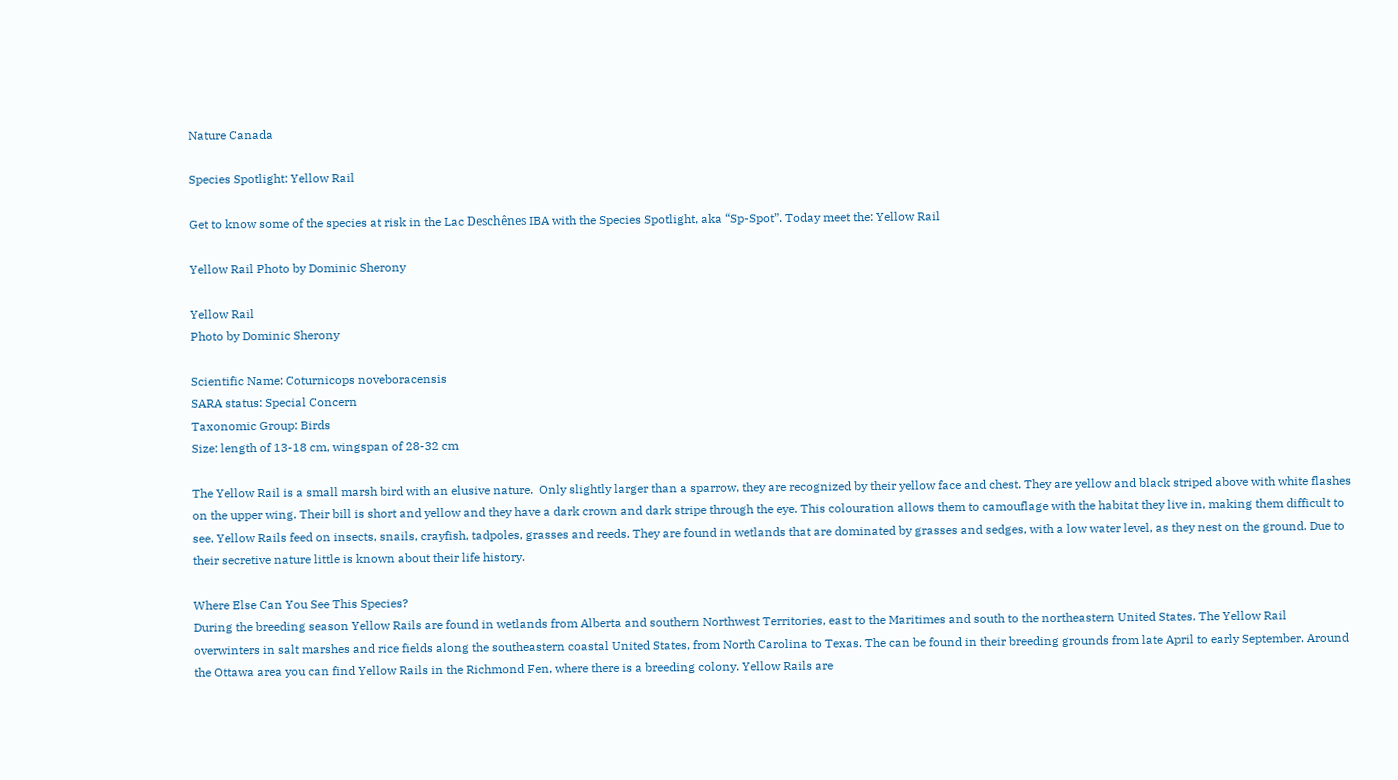Nature Canada

Species Spotlight: Yellow Rail

Get to know some of the species at risk in the Lac Deschênes IBA with the Species Spotlight, aka “Sp-Spot”. Today meet the: Yellow Rail

Yellow Rail Photo by Dominic Sherony

Yellow Rail
Photo by Dominic Sherony

Scientific Name: Coturnicops noveboracensis
SARA status: Special Concern
Taxonomic Group: Birds
Size: length of 13-18 cm, wingspan of 28-32 cm

The Yellow Rail is a small marsh bird with an elusive nature.  Only slightly larger than a sparrow, they are recognized by their yellow face and chest. They are yellow and black striped above with white flashes on the upper wing. Their bill is short and yellow and they have a dark crown and dark stripe through the eye. This colouration allows them to camouflage with the habitat they live in, making them difficult to see. Yellow Rails feed on insects, snails, crayfish, tadpoles, grasses and reeds. They are found in wetlands that are dominated by grasses and sedges, with a low water level, as they nest on the ground. Due to their secretive nature little is known about their life history.

Where Else Can You See This Species?
During the breeding season Yellow Rails are found in wetlands from Alberta and southern Northwest Territories, east to the Maritimes and south to the northeastern United States. The Yellow Rail overwinters in salt marshes and rice fields along the southeastern coastal United States, from North Carolina to Texas. The can be found in their breeding grounds from late April to early September. Around the Ottawa area you can find Yellow Rails in the Richmond Fen, where there is a breeding colony. Yellow Rails are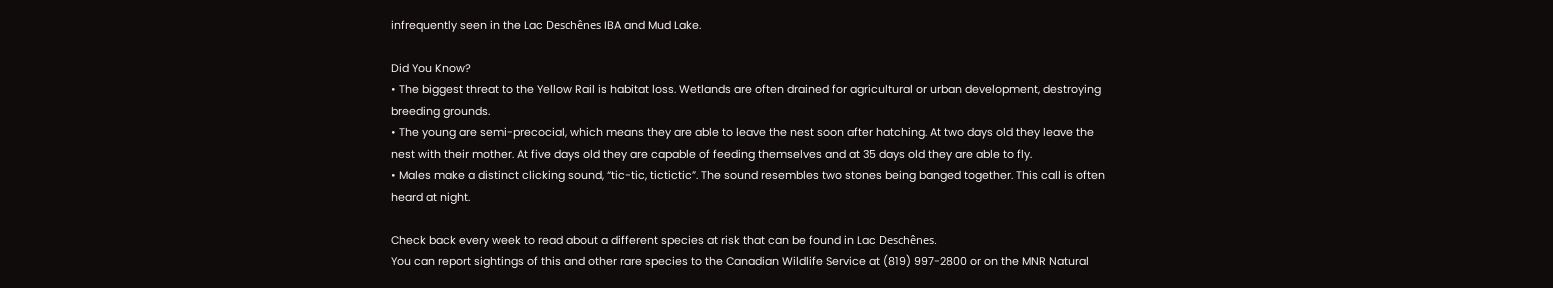infrequently seen in the Lac Deschênes IBA and Mud Lake.

Did You Know?
• The biggest threat to the Yellow Rail is habitat loss. Wetlands are often drained for agricultural or urban development, destroying breeding grounds.
• The young are semi-precocial, which means they are able to leave the nest soon after hatching. At two days old they leave the nest with their mother. At five days old they are capable of feeding themselves and at 35 days old they are able to fly.
• Males make a distinct clicking sound, “tic-tic, tictictic”. The sound resembles two stones being banged together. This call is often heard at night.

Check back every week to read about a different species at risk that can be found in Lac Deschênes.
You can report sightings of this and other rare species to the Canadian Wildlife Service at (819) 997-2800 or on the MNR Natural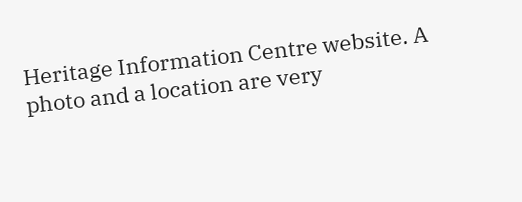Heritage Information Centre website. A photo and a location are very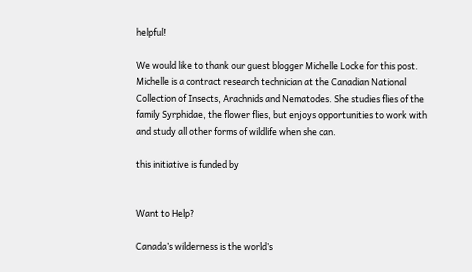helpful!

We would like to thank our guest blogger Michelle Locke for this post. Michelle is a contract research technician at the Canadian National Collection of Insects, Arachnids and Nematodes. She studies flies of the family Syrphidae, the flower flies, but enjoys opportunities to work with and study all other forms of wildlife when she can.

this initiative is funded by


Want to Help?

Canada’s wilderness is the world’s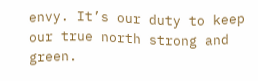envy. It’s our duty to keep our true north strong and green.